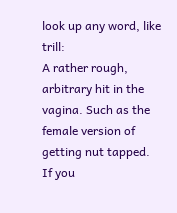look up any word, like trill:
A rather rough, arbitrary hit in the vagina. Such as the female version of getting nut tapped.
If you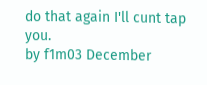do that again I'll cunt tap you.
by f1m03 December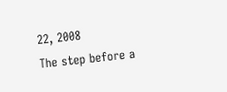22, 2008
The step before a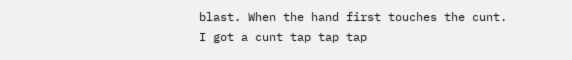blast. When the hand first touches the cunt.
I got a cunt tap tap tap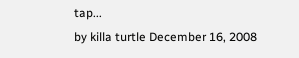tap...
by killa turtle December 16, 2008